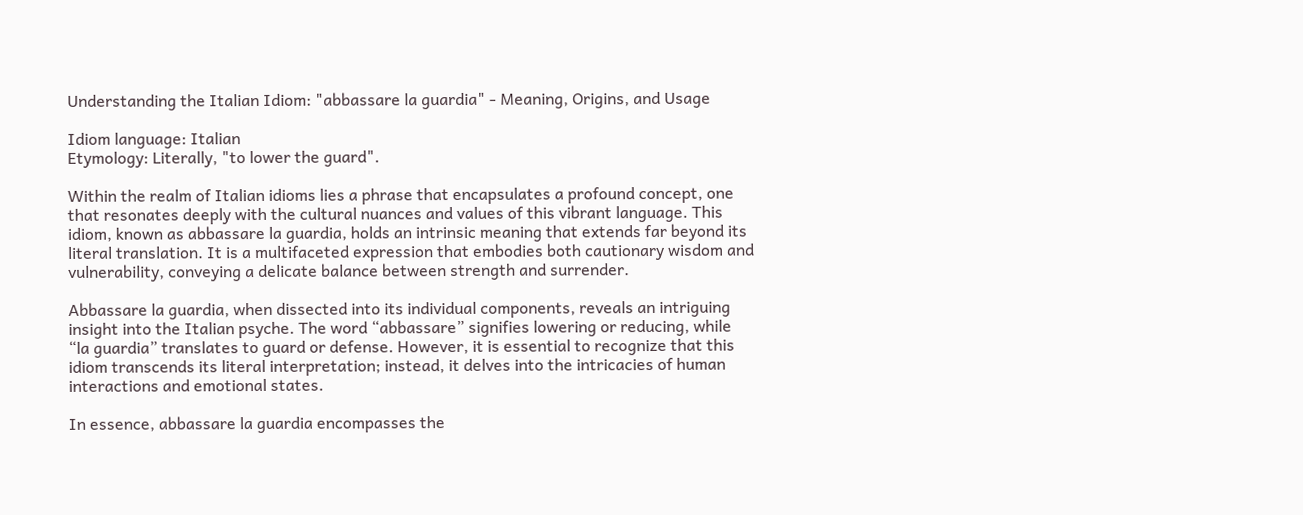Understanding the Italian Idiom: "abbassare la guardia" - Meaning, Origins, and Usage

Idiom language: Italian
Etymology: Literally, "to lower the guard".

Within the realm of Italian idioms lies a phrase that encapsulates a profound concept, one that resonates deeply with the cultural nuances and values of this vibrant language. This idiom, known as abbassare la guardia, holds an intrinsic meaning that extends far beyond its literal translation. It is a multifaceted expression that embodies both cautionary wisdom and vulnerability, conveying a delicate balance between strength and surrender.

Abbassare la guardia, when dissected into its individual components, reveals an intriguing insight into the Italian psyche. The word “abbassare” signifies lowering or reducing, while “la guardia” translates to guard or defense. However, it is essential to recognize that this idiom transcends its literal interpretation; instead, it delves into the intricacies of human interactions and emotional states.

In essence, abbassare la guardia encompasses the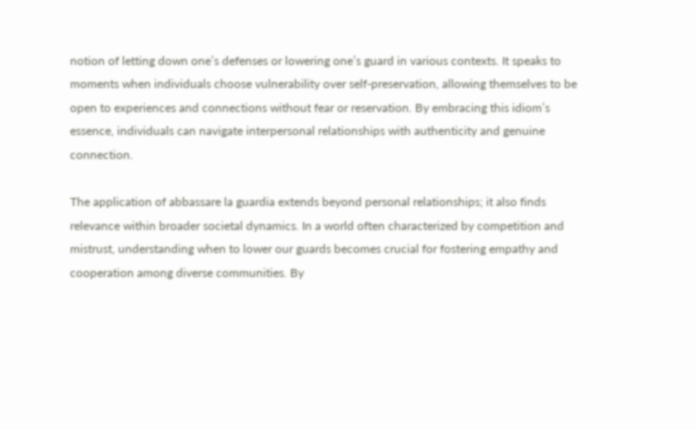notion of letting down one’s defenses or lowering one’s guard in various contexts. It speaks to moments when individuals choose vulnerability over self-preservation, allowing themselves to be open to experiences and connections without fear or reservation. By embracing this idiom’s essence, individuals can navigate interpersonal relationships with authenticity and genuine connection.

The application of abbassare la guardia extends beyond personal relationships; it also finds relevance within broader societal dynamics. In a world often characterized by competition and mistrust, understanding when to lower our guards becomes crucial for fostering empathy and cooperation among diverse communities. By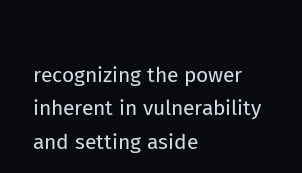recognizing the power inherent in vulnerability and setting aside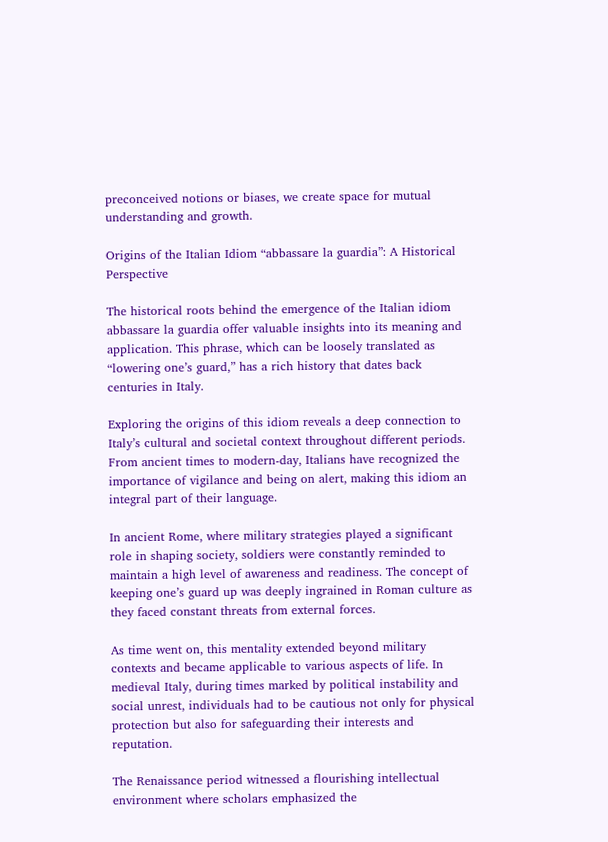preconceived notions or biases, we create space for mutual understanding and growth.

Origins of the Italian Idiom “abbassare la guardia”: A Historical Perspective

The historical roots behind the emergence of the Italian idiom abbassare la guardia offer valuable insights into its meaning and application. This phrase, which can be loosely translated as “lowering one’s guard,” has a rich history that dates back centuries in Italy.

Exploring the origins of this idiom reveals a deep connection to Italy’s cultural and societal context throughout different periods. From ancient times to modern-day, Italians have recognized the importance of vigilance and being on alert, making this idiom an integral part of their language.

In ancient Rome, where military strategies played a significant role in shaping society, soldiers were constantly reminded to maintain a high level of awareness and readiness. The concept of keeping one’s guard up was deeply ingrained in Roman culture as they faced constant threats from external forces.

As time went on, this mentality extended beyond military contexts and became applicable to various aspects of life. In medieval Italy, during times marked by political instability and social unrest, individuals had to be cautious not only for physical protection but also for safeguarding their interests and reputation.

The Renaissance period witnessed a flourishing intellectual environment where scholars emphasized the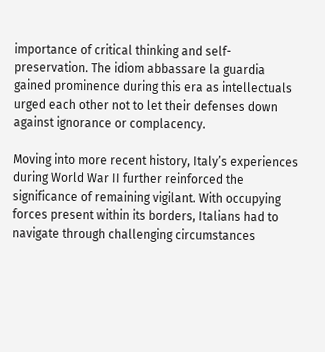importance of critical thinking and self-preservation. The idiom abbassare la guardia gained prominence during this era as intellectuals urged each other not to let their defenses down against ignorance or complacency.

Moving into more recent history, Italy’s experiences during World War II further reinforced the significance of remaining vigilant. With occupying forces present within its borders, Italians had to navigate through challenging circumstances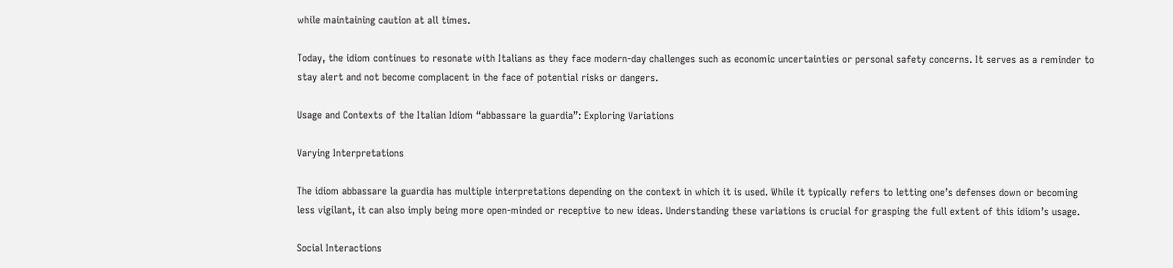while maintaining caution at all times.

Today, the idiom continues to resonate with Italians as they face modern-day challenges such as economic uncertainties or personal safety concerns. It serves as a reminder to stay alert and not become complacent in the face of potential risks or dangers.

Usage and Contexts of the Italian Idiom “abbassare la guardia”: Exploring Variations

Varying Interpretations

The idiom abbassare la guardia has multiple interpretations depending on the context in which it is used. While it typically refers to letting one’s defenses down or becoming less vigilant, it can also imply being more open-minded or receptive to new ideas. Understanding these variations is crucial for grasping the full extent of this idiom’s usage.

Social Interactions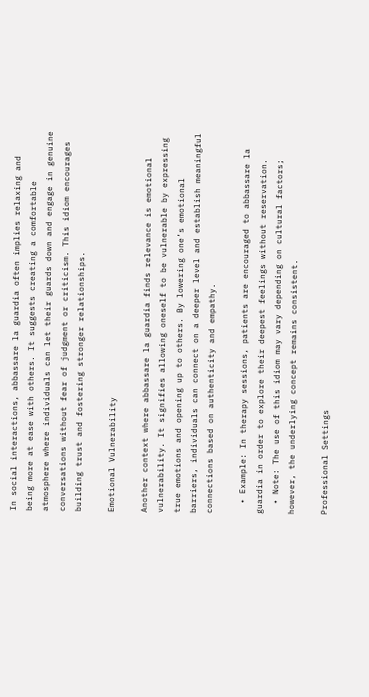In social interactions, abbassare la guardia often implies relaxing and being more at ease with others. It suggests creating a comfortable atmosphere where individuals can let their guards down and engage in genuine conversations without fear of judgment or criticism. This idiom encourages building trust and fostering stronger relationships.

Emotional Vulnerability

Another context where abbassare la guardia finds relevance is emotional vulnerability. It signifies allowing oneself to be vulnerable by expressing true emotions and opening up to others. By lowering one’s emotional barriers, individuals can connect on a deeper level and establish meaningful connections based on authenticity and empathy.

  • Example: In therapy sessions, patients are encouraged to abbassare la guardia in order to explore their deepest feelings without reservation.
  • Note: The use of this idiom may vary depending on cultural factors; however, the underlying concept remains consistent.

Professional Settings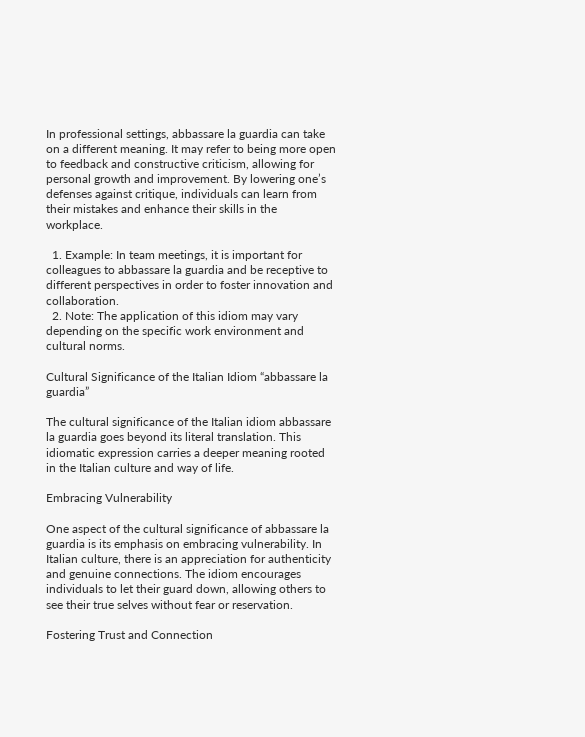In professional settings, abbassare la guardia can take on a different meaning. It may refer to being more open to feedback and constructive criticism, allowing for personal growth and improvement. By lowering one’s defenses against critique, individuals can learn from their mistakes and enhance their skills in the workplace.

  1. Example: In team meetings, it is important for colleagues to abbassare la guardia and be receptive to different perspectives in order to foster innovation and collaboration.
  2. Note: The application of this idiom may vary depending on the specific work environment and cultural norms.

Cultural Significance of the Italian Idiom “abbassare la guardia”

The cultural significance of the Italian idiom abbassare la guardia goes beyond its literal translation. This idiomatic expression carries a deeper meaning rooted in the Italian culture and way of life.

Embracing Vulnerability

One aspect of the cultural significance of abbassare la guardia is its emphasis on embracing vulnerability. In Italian culture, there is an appreciation for authenticity and genuine connections. The idiom encourages individuals to let their guard down, allowing others to see their true selves without fear or reservation.

Fostering Trust and Connection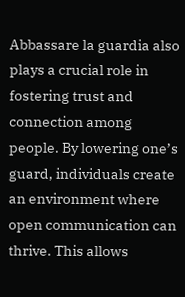Abbassare la guardia also plays a crucial role in fostering trust and connection among people. By lowering one’s guard, individuals create an environment where open communication can thrive. This allows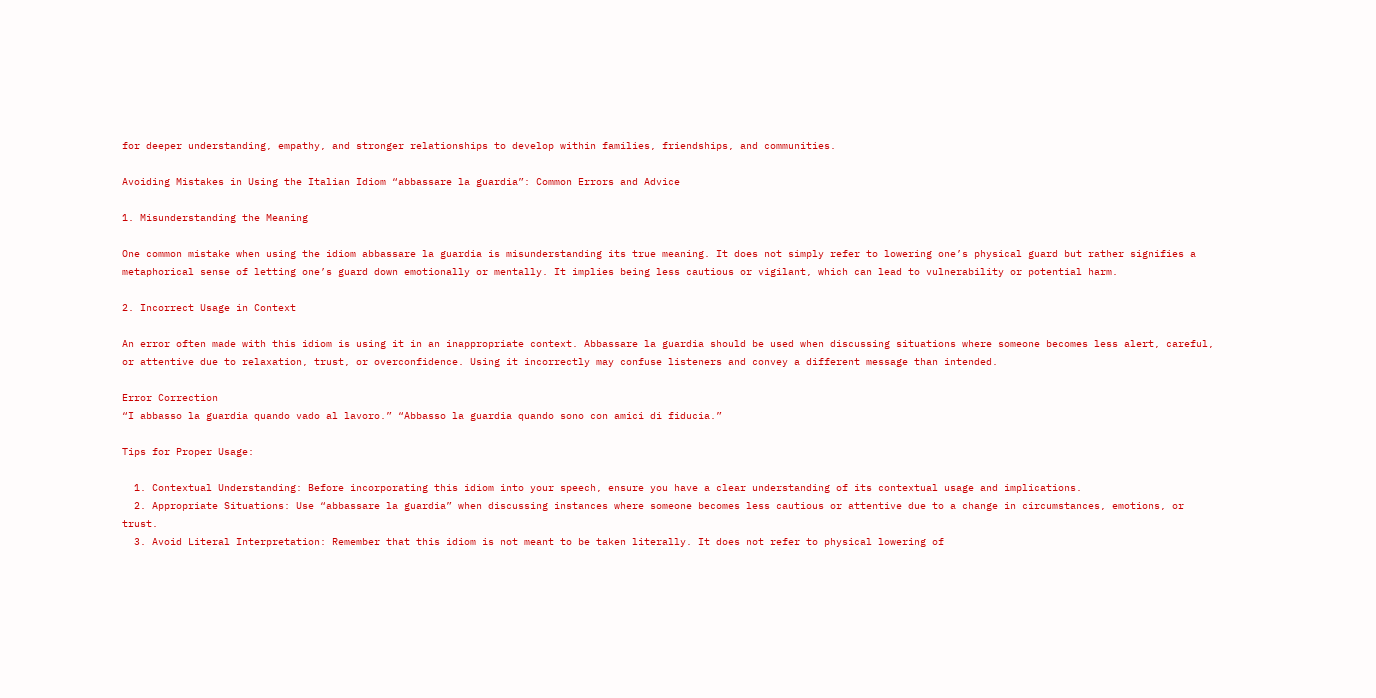for deeper understanding, empathy, and stronger relationships to develop within families, friendships, and communities.

Avoiding Mistakes in Using the Italian Idiom “abbassare la guardia”: Common Errors and Advice

1. Misunderstanding the Meaning

One common mistake when using the idiom abbassare la guardia is misunderstanding its true meaning. It does not simply refer to lowering one’s physical guard but rather signifies a metaphorical sense of letting one’s guard down emotionally or mentally. It implies being less cautious or vigilant, which can lead to vulnerability or potential harm.

2. Incorrect Usage in Context

An error often made with this idiom is using it in an inappropriate context. Abbassare la guardia should be used when discussing situations where someone becomes less alert, careful, or attentive due to relaxation, trust, or overconfidence. Using it incorrectly may confuse listeners and convey a different message than intended.

Error Correction
“I abbasso la guardia quando vado al lavoro.” “Abbasso la guardia quando sono con amici di fiducia.”

Tips for Proper Usage:

  1. Contextual Understanding: Before incorporating this idiom into your speech, ensure you have a clear understanding of its contextual usage and implications.
  2. Appropriate Situations: Use “abbassare la guardia” when discussing instances where someone becomes less cautious or attentive due to a change in circumstances, emotions, or trust.
  3. Avoid Literal Interpretation: Remember that this idiom is not meant to be taken literally. It does not refer to physical lowering of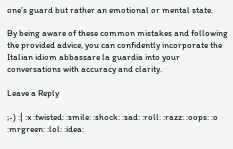one’s guard but rather an emotional or mental state.

By being aware of these common mistakes and following the provided advice, you can confidently incorporate the Italian idiom abbassare la guardia into your conversations with accuracy and clarity.

Leave a Reply

;-) :| :x :twisted: :smile: :shock: :sad: :roll: :razz: :oops: :o :mrgreen: :lol: :idea: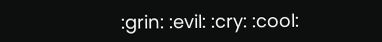:grin: :evil: :cry: :cool: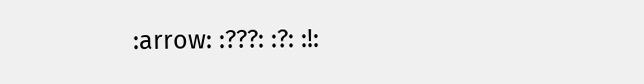:arrow: :???: :?: :!: